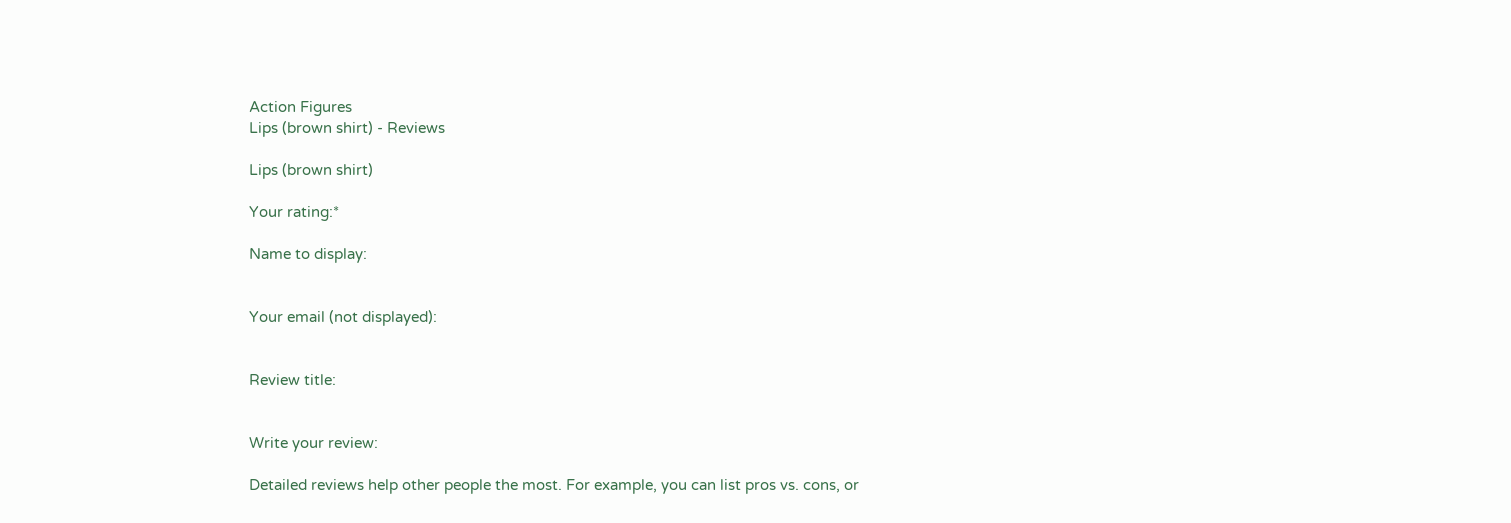Action Figures
Lips (brown shirt) - Reviews

Lips (brown shirt)

Your rating:*

Name to display:


Your email (not displayed):


Review title:


Write your review:

Detailed reviews help other people the most. For example, you can list pros vs. cons, or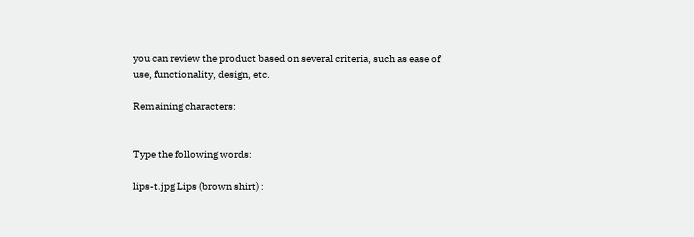you can review the product based on several criteria, such as ease of use, functionality, design, etc.

Remaining characters:


Type the following words:

lips-t.jpg Lips (brown shirt) :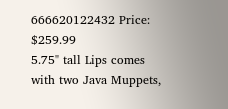666620122432 Price: $259.99
5.75" tall Lips comes with two Java Muppets,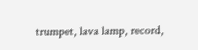trumpet, lava lamp, record,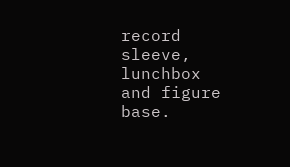record sleeve, lunchbox and figure base.